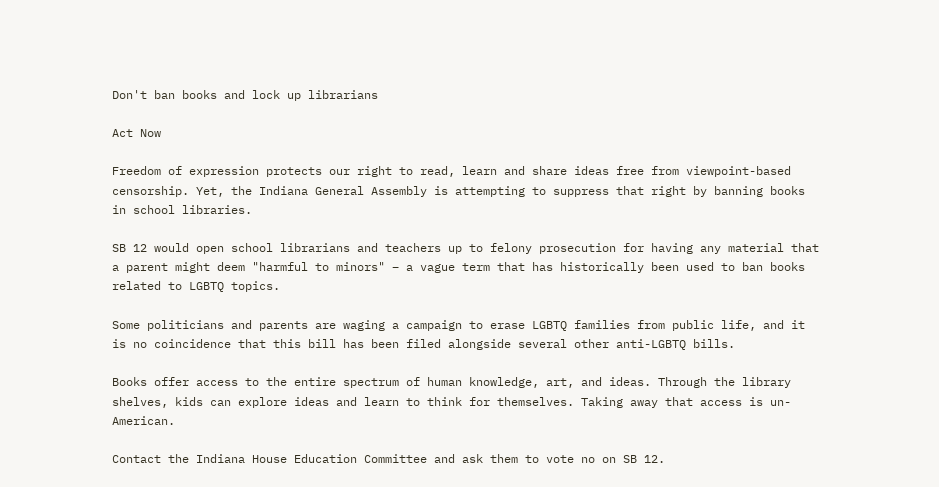Don't ban books and lock up librarians

Act Now

Freedom of expression protects our right to read, learn and share ideas free from viewpoint-based censorship. Yet, the Indiana General Assembly is attempting to suppress that right by banning books in school libraries.

SB 12 would open school librarians and teachers up to felony prosecution for having any material that a parent might deem "harmful to minors" – a vague term that has historically been used to ban books related to LGBTQ topics.

Some politicians and parents are waging a campaign to erase LGBTQ families from public life, and it is no coincidence that this bill has been filed alongside several other anti-LGBTQ bills.

Books offer access to the entire spectrum of human knowledge, art, and ideas. Through the library shelves, kids can explore ideas and learn to think for themselves. Taking away that access is un-American.

Contact the Indiana House Education Committee and ask them to vote no on SB 12.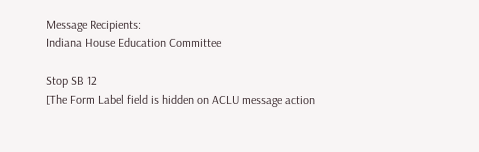Message Recipients:
Indiana House Education Committee

Stop SB 12
[The Form Label field is hidden on ACLU message action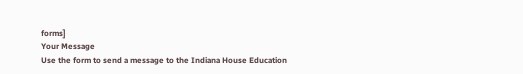forms]
Your Message
Use the form to send a message to the Indiana House Education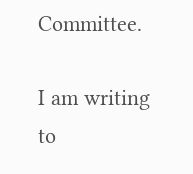Committee.

I am writing to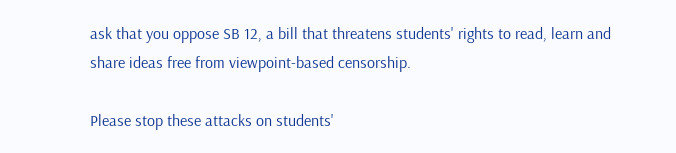ask that you oppose SB 12, a bill that threatens students' rights to read, learn and share ideas free from viewpoint-based censorship.

Please stop these attacks on students'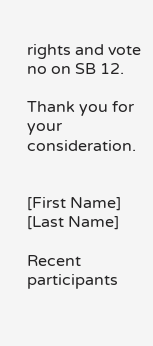rights and vote no on SB 12.

Thank you for your consideration.


[First Name] [Last Name]

Recent participants